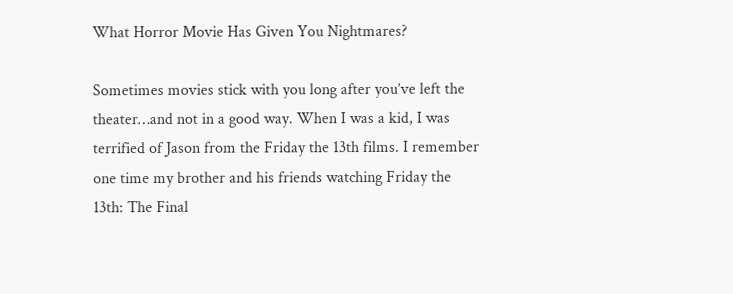What Horror Movie Has Given You Nightmares?

Sometimes movies stick with you long after you’ve left the theater…and not in a good way. When I was a kid, I was terrified of Jason from the Friday the 13th films. I remember one time my brother and his friends watching Friday the 13th: The Final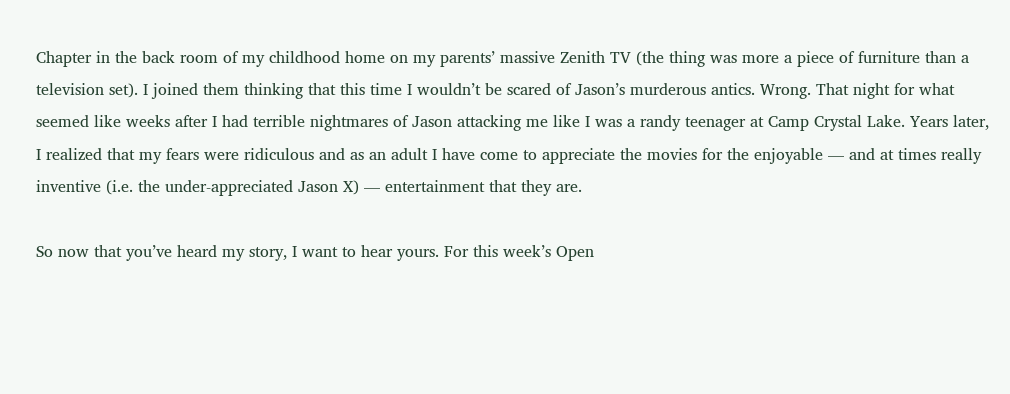Chapter in the back room of my childhood home on my parents’ massive Zenith TV (the thing was more a piece of furniture than a television set). I joined them thinking that this time I wouldn’t be scared of Jason’s murderous antics. Wrong. That night for what seemed like weeks after I had terrible nightmares of Jason attacking me like I was a randy teenager at Camp Crystal Lake. Years later, I realized that my fears were ridiculous and as an adult I have come to appreciate the movies for the enjoyable — and at times really inventive (i.e. the under-appreciated Jason X) — entertainment that they are.

So now that you’ve heard my story, I want to hear yours. For this week’s Open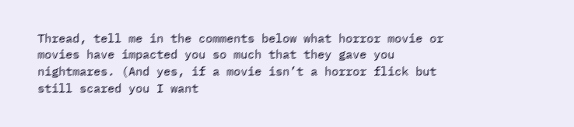Thread, tell me in the comments below what horror movie or movies have impacted you so much that they gave you nightmares. (And yes, if a movie isn’t a horror flick but still scared you I want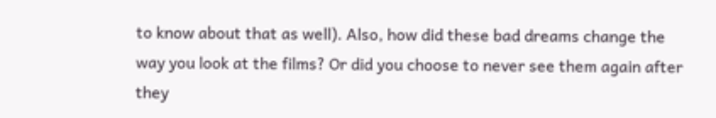to know about that as well). Also, how did these bad dreams change the way you look at the films? Or did you choose to never see them again after they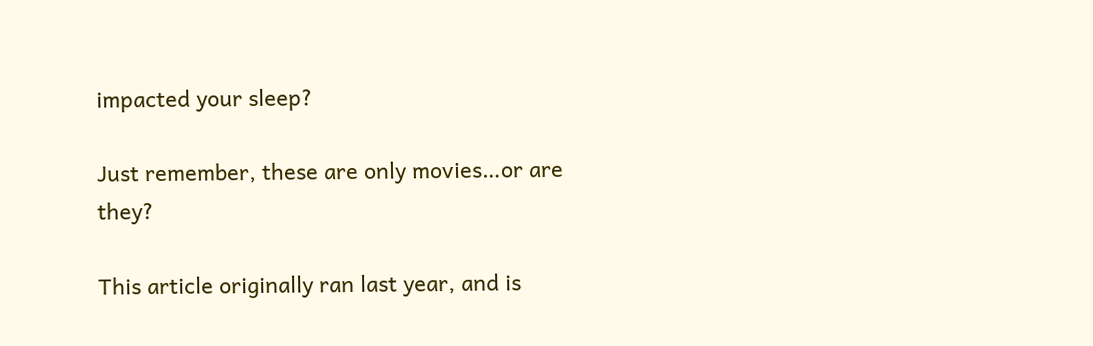impacted your sleep?

Just remember, these are only movies…or are they?

This article originally ran last year, and is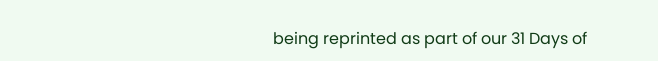being reprinted as part of our 31 Days of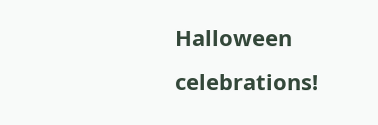Halloween celebrations!